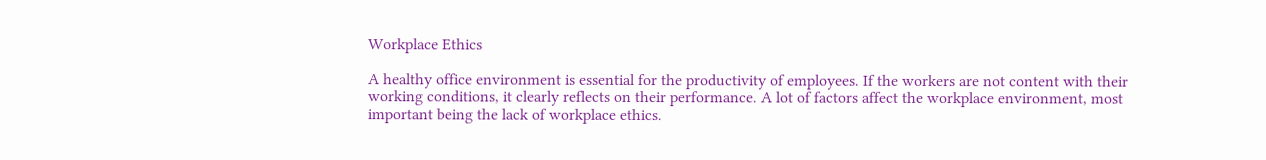Workplace Ethics

A healthy office environment is essential for the productivity of employees. If the workers are not content with their working conditions, it clearly reflects on their performance. A lot of factors affect the workplace environment, most important being the lack of workplace ethics.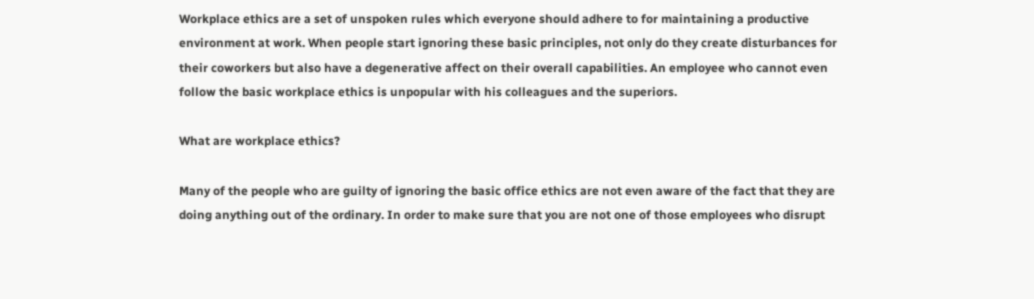Workplace ethics are a set of unspoken rules which everyone should adhere to for maintaining a productive environment at work. When people start ignoring these basic principles, not only do they create disturbances for their coworkers but also have a degenerative affect on their overall capabilities. An employee who cannot even follow the basic workplace ethics is unpopular with his colleagues and the superiors.

What are workplace ethics?

Many of the people who are guilty of ignoring the basic office ethics are not even aware of the fact that they are doing anything out of the ordinary. In order to make sure that you are not one of those employees who disrupt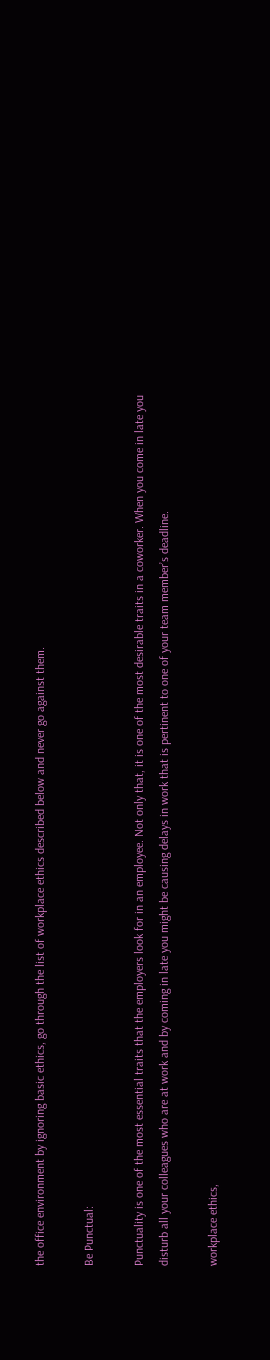the office environment by ignoring basic ethics, go through the list of workplace ethics described below and never go against them.

Be Punctual:

Punctuality is one of the most essential traits that the employers look for in an employee. Not only that, it is one of the most desirable traits in a coworker. When you come in late you disturb all your colleagues who are at work and by coming in late you might be causing delays in work that is pertinent to one of your team member’s deadline.

workplace ethics,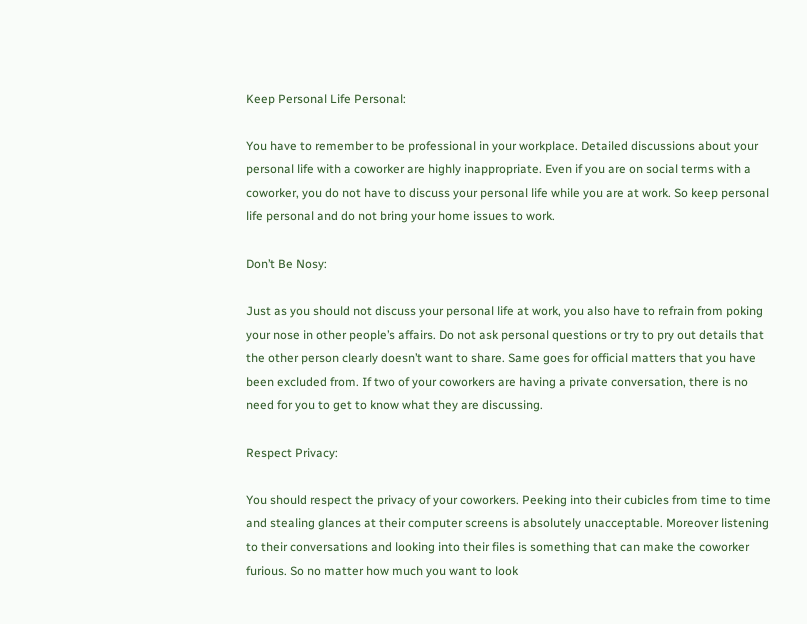Keep Personal Life Personal:

You have to remember to be professional in your workplace. Detailed discussions about your personal life with a coworker are highly inappropriate. Even if you are on social terms with a coworker, you do not have to discuss your personal life while you are at work. So keep personal life personal and do not bring your home issues to work.

Don’t Be Nosy:

Just as you should not discuss your personal life at work, you also have to refrain from poking your nose in other people’s affairs. Do not ask personal questions or try to pry out details that the other person clearly doesn’t want to share. Same goes for official matters that you have been excluded from. If two of your coworkers are having a private conversation, there is no need for you to get to know what they are discussing.

Respect Privacy:

You should respect the privacy of your coworkers. Peeking into their cubicles from time to time and stealing glances at their computer screens is absolutely unacceptable. Moreover listening to their conversations and looking into their files is something that can make the coworker furious. So no matter how much you want to look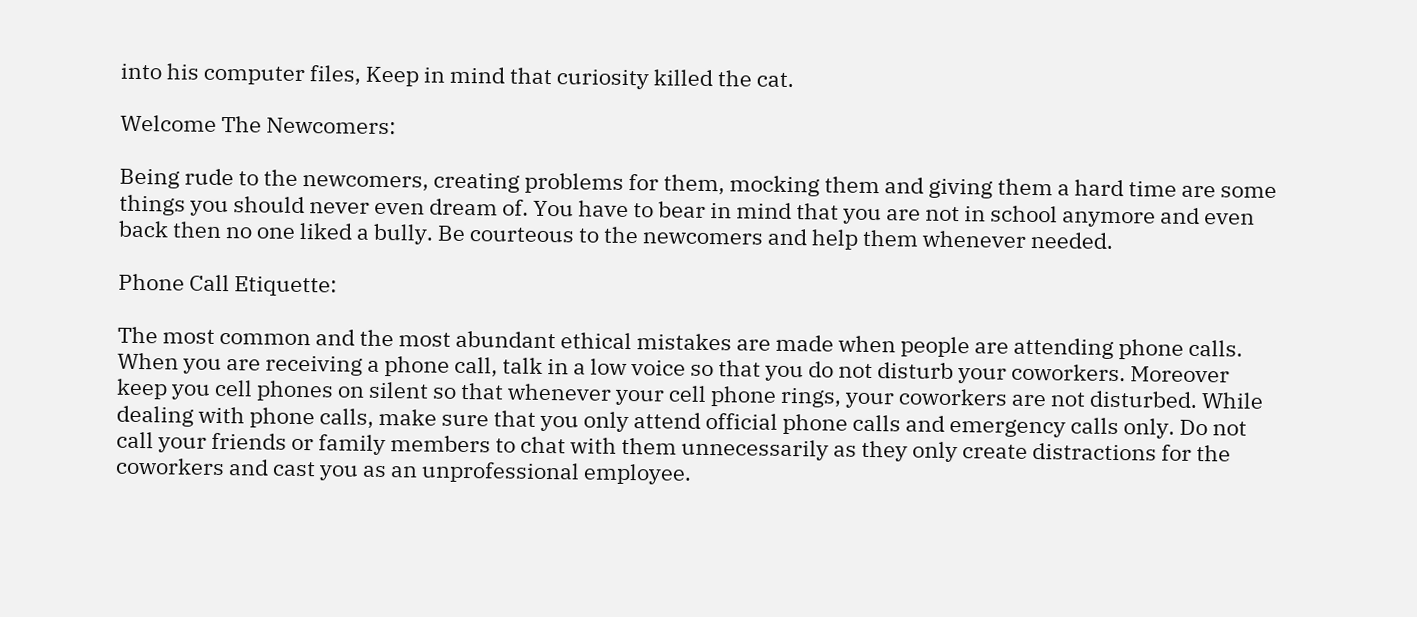into his computer files, Keep in mind that curiosity killed the cat.

Welcome The Newcomers:

Being rude to the newcomers, creating problems for them, mocking them and giving them a hard time are some things you should never even dream of. You have to bear in mind that you are not in school anymore and even back then no one liked a bully. Be courteous to the newcomers and help them whenever needed.

Phone Call Etiquette:

The most common and the most abundant ethical mistakes are made when people are attending phone calls. When you are receiving a phone call, talk in a low voice so that you do not disturb your coworkers. Moreover keep you cell phones on silent so that whenever your cell phone rings, your coworkers are not disturbed. While dealing with phone calls, make sure that you only attend official phone calls and emergency calls only. Do not call your friends or family members to chat with them unnecessarily as they only create distractions for the coworkers and cast you as an unprofessional employee.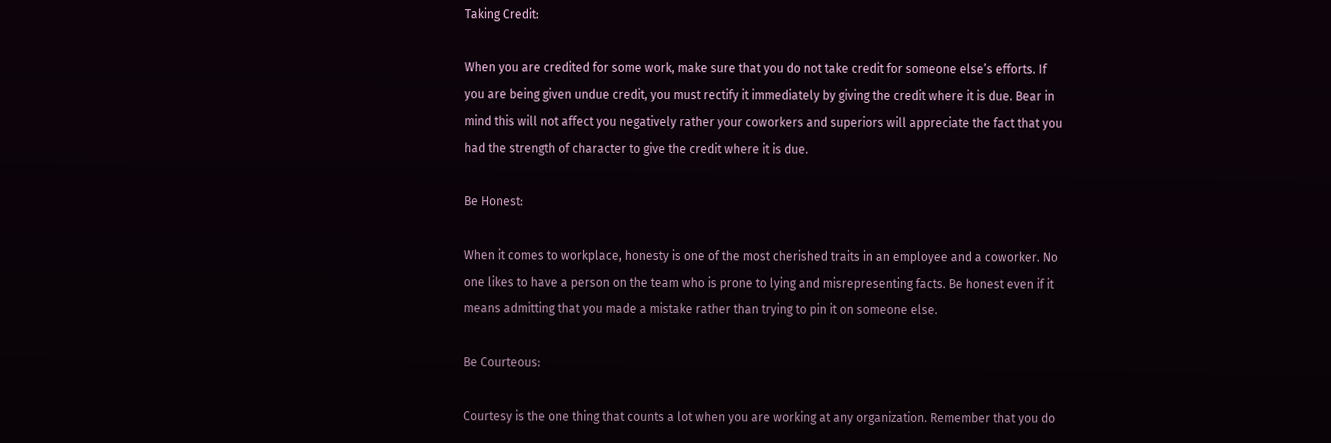Taking Credit:

When you are credited for some work, make sure that you do not take credit for someone else’s efforts. If you are being given undue credit, you must rectify it immediately by giving the credit where it is due. Bear in mind this will not affect you negatively rather your coworkers and superiors will appreciate the fact that you had the strength of character to give the credit where it is due.

Be Honest:

When it comes to workplace, honesty is one of the most cherished traits in an employee and a coworker. No one likes to have a person on the team who is prone to lying and misrepresenting facts. Be honest even if it means admitting that you made a mistake rather than trying to pin it on someone else.

Be Courteous:

Courtesy is the one thing that counts a lot when you are working at any organization. Remember that you do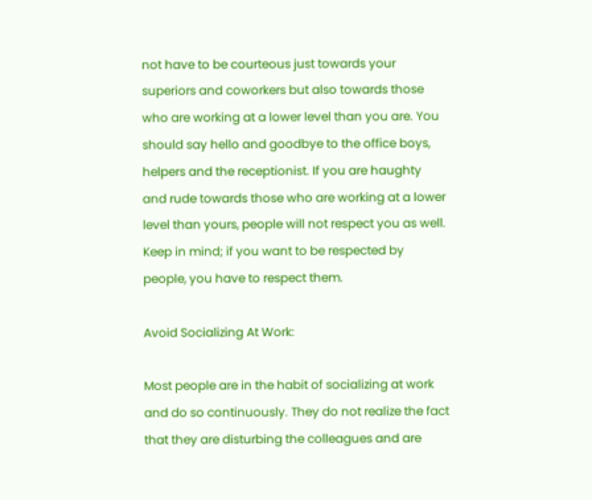not have to be courteous just towards your superiors and coworkers but also towards those who are working at a lower level than you are. You should say hello and goodbye to the office boys, helpers and the receptionist. If you are haughty and rude towards those who are working at a lower level than yours, people will not respect you as well. Keep in mind; if you want to be respected by people, you have to respect them.

Avoid Socializing At Work:

Most people are in the habit of socializing at work and do so continuously. They do not realize the fact that they are disturbing the colleagues and are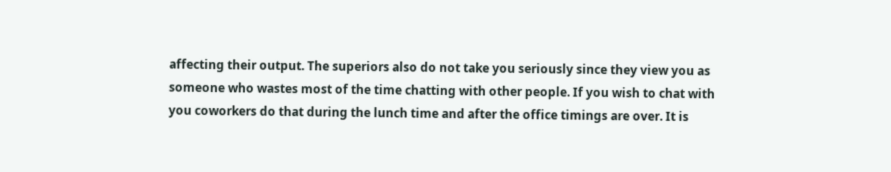affecting their output. The superiors also do not take you seriously since they view you as someone who wastes most of the time chatting with other people. If you wish to chat with you coworkers do that during the lunch time and after the office timings are over. It is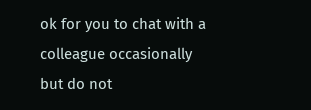ok for you to chat with a colleague occasionally but do not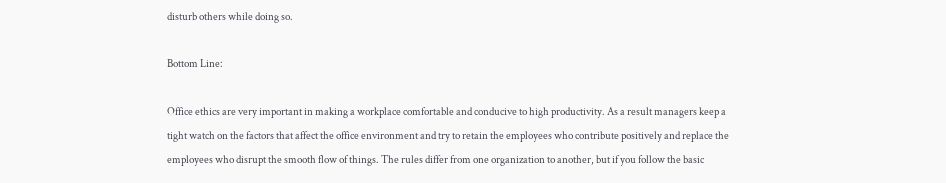disturb others while doing so.

Bottom Line:

Office ethics are very important in making a workplace comfortable and conducive to high productivity. As a result managers keep a tight watch on the factors that affect the office environment and try to retain the employees who contribute positively and replace the employees who disrupt the smooth flow of things. The rules differ from one organization to another, but if you follow the basic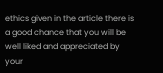ethics given in the article there is a good chance that you will be well liked and appreciated by your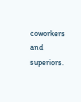coworkers and superiors.